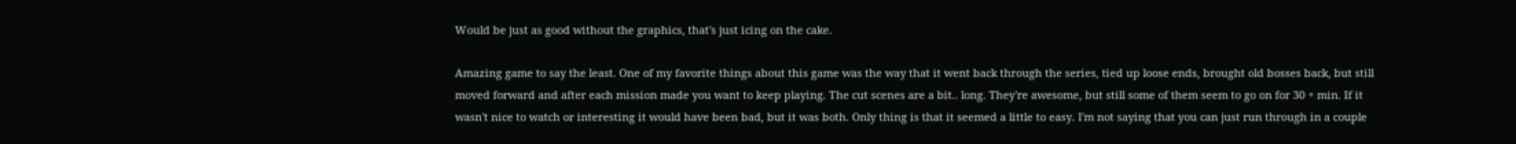Would be just as good without the graphics, that's just icing on the cake.

Amazing game to say the least. One of my favorite things about this game was the way that it went back through the series, tied up loose ends, brought old bosses back, but still moved forward and after each mission made you want to keep playing. The cut scenes are a bit.. long. They're awesome, but still some of them seem to go on for 30 + min. If it wasn't nice to watch or interesting it would have been bad, but it was both. Only thing is that it seemed a little to easy. I'm not saying that you can just run through in a couple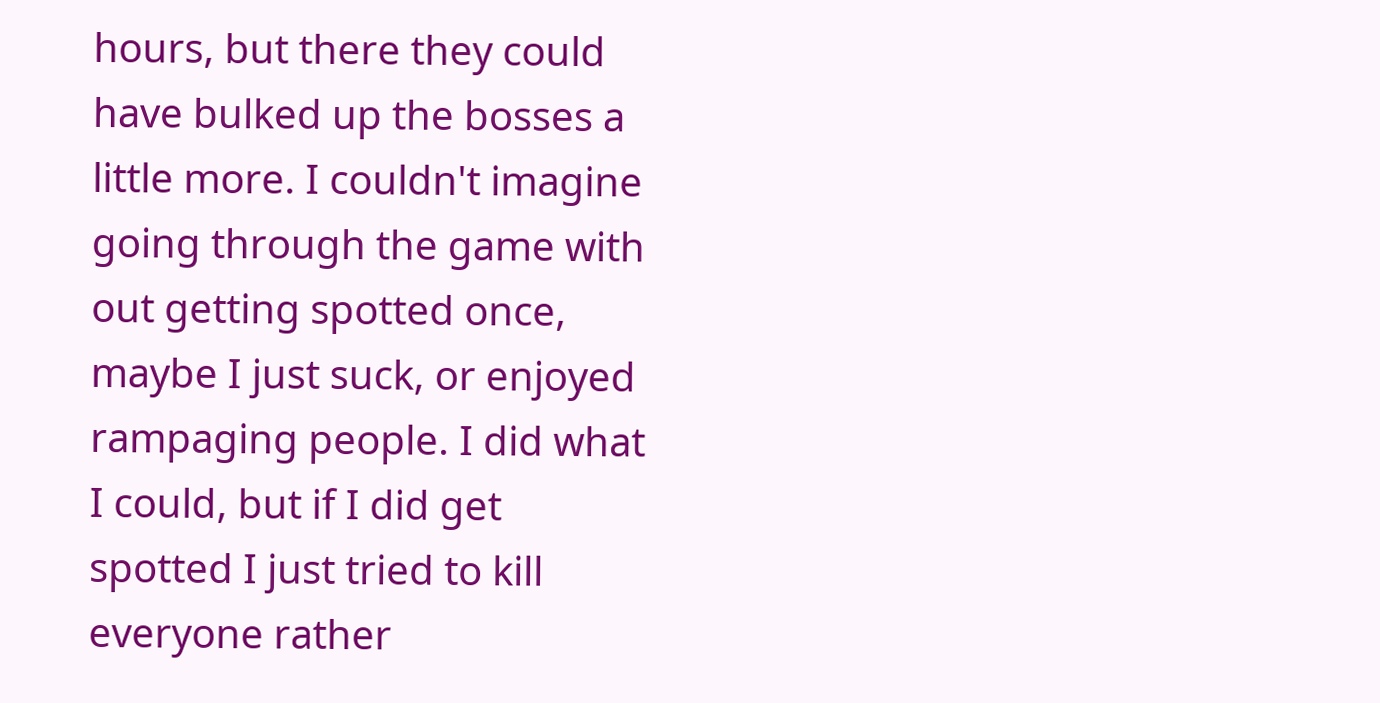hours, but there they could have bulked up the bosses a little more. I couldn't imagine going through the game with out getting spotted once, maybe I just suck, or enjoyed rampaging people. I did what I could, but if I did get spotted I just tried to kill everyone rather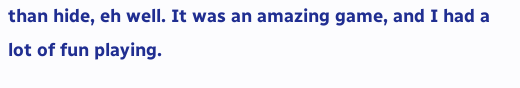than hide, eh well. It was an amazing game, and I had a lot of fun playing.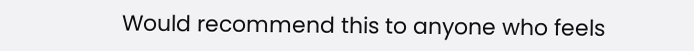Would recommend this to anyone who feels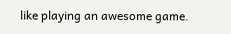like playing an awesome game.